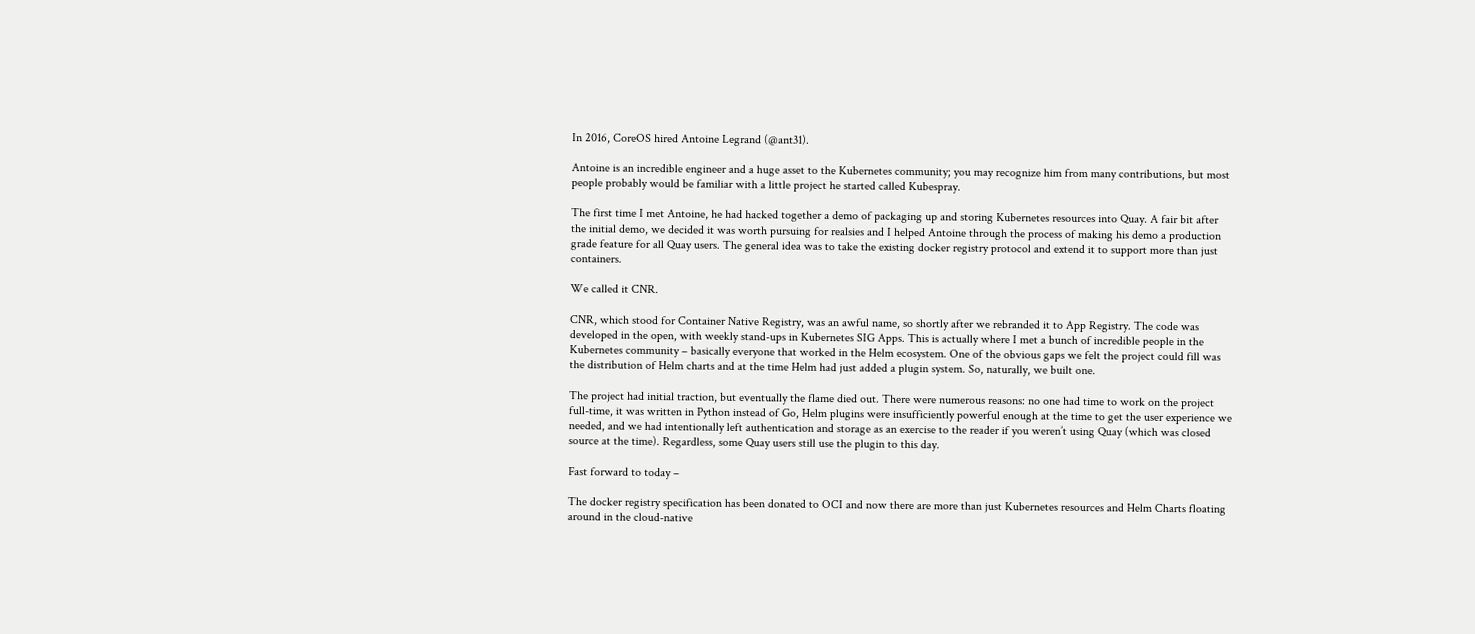In 2016, CoreOS hired Antoine Legrand (@ant31).

Antoine is an incredible engineer and a huge asset to the Kubernetes community; you may recognize him from many contributions, but most people probably would be familiar with a little project he started called Kubespray.

The first time I met Antoine, he had hacked together a demo of packaging up and storing Kubernetes resources into Quay. A fair bit after the initial demo, we decided it was worth pursuing for realsies and I helped Antoine through the process of making his demo a production grade feature for all Quay users. The general idea was to take the existing docker registry protocol and extend it to support more than just containers.

We called it CNR.

CNR, which stood for Container Native Registry, was an awful name, so shortly after we rebranded it to App Registry. The code was developed in the open, with weekly stand-ups in Kubernetes SIG Apps. This is actually where I met a bunch of incredible people in the Kubernetes community – basically everyone that worked in the Helm ecosystem. One of the obvious gaps we felt the project could fill was the distribution of Helm charts and at the time Helm had just added a plugin system. So, naturally, we built one.

The project had initial traction, but eventually the flame died out. There were numerous reasons: no one had time to work on the project full-time, it was written in Python instead of Go, Helm plugins were insufficiently powerful enough at the time to get the user experience we needed, and we had intentionally left authentication and storage as an exercise to the reader if you weren’t using Quay (which was closed source at the time). Regardless, some Quay users still use the plugin to this day.

Fast forward to today –

The docker registry specification has been donated to OCI and now there are more than just Kubernetes resources and Helm Charts floating around in the cloud-native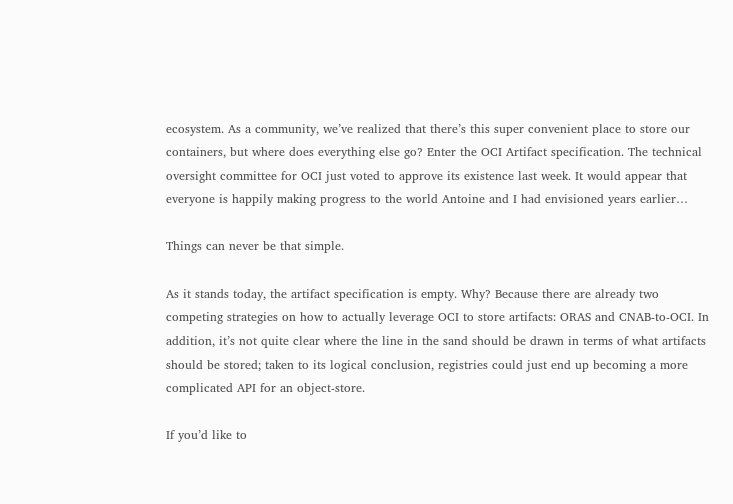ecosystem. As a community, we’ve realized that there’s this super convenient place to store our containers, but where does everything else go? Enter the OCI Artifact specification. The technical oversight committee for OCI just voted to approve its existence last week. It would appear that everyone is happily making progress to the world Antoine and I had envisioned years earlier…

Things can never be that simple.

As it stands today, the artifact specification is empty. Why? Because there are already two competing strategies on how to actually leverage OCI to store artifacts: ORAS and CNAB-to-OCI. In addition, it’s not quite clear where the line in the sand should be drawn in terms of what artifacts should be stored; taken to its logical conclusion, registries could just end up becoming a more complicated API for an object-store.

If you’d like to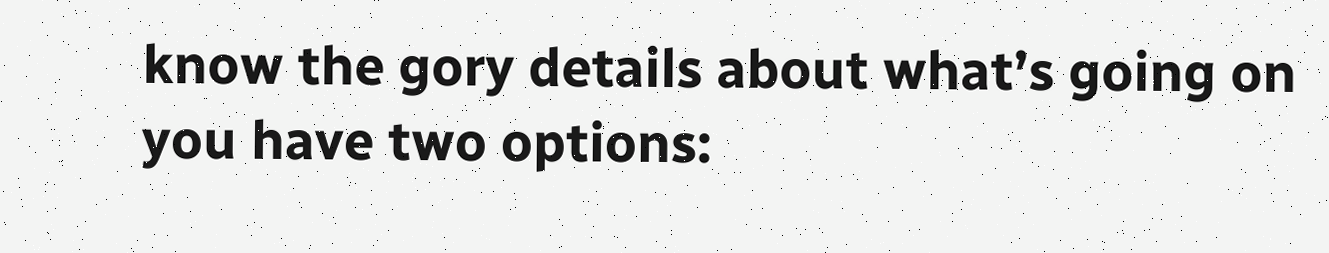know the gory details about what’s going on you have two options: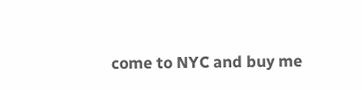come to NYC and buy me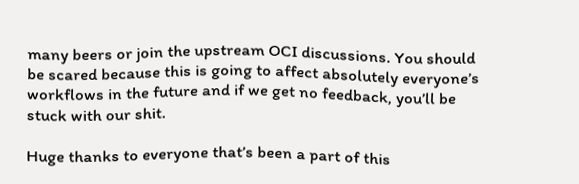many beers or join the upstream OCI discussions. You should be scared because this is going to affect absolutely everyone’s workflows in the future and if we get no feedback, you’ll be stuck with our shit.

Huge thanks to everyone that’s been a part of this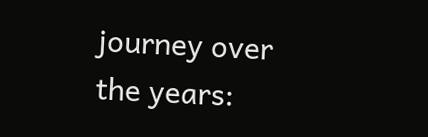journey over the years: